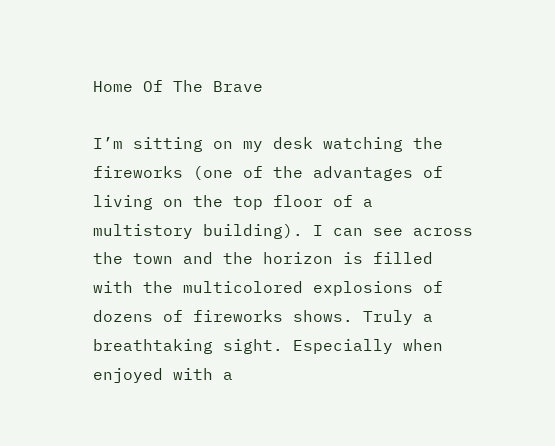Home Of The Brave

I’m sitting on my desk watching the fireworks (one of the advantages of living on the top floor of a multistory building). I can see across the town and the horizon is filled with the multicolored explosions of dozens of fireworks shows. Truly a breathtaking sight. Especially when enjoyed with a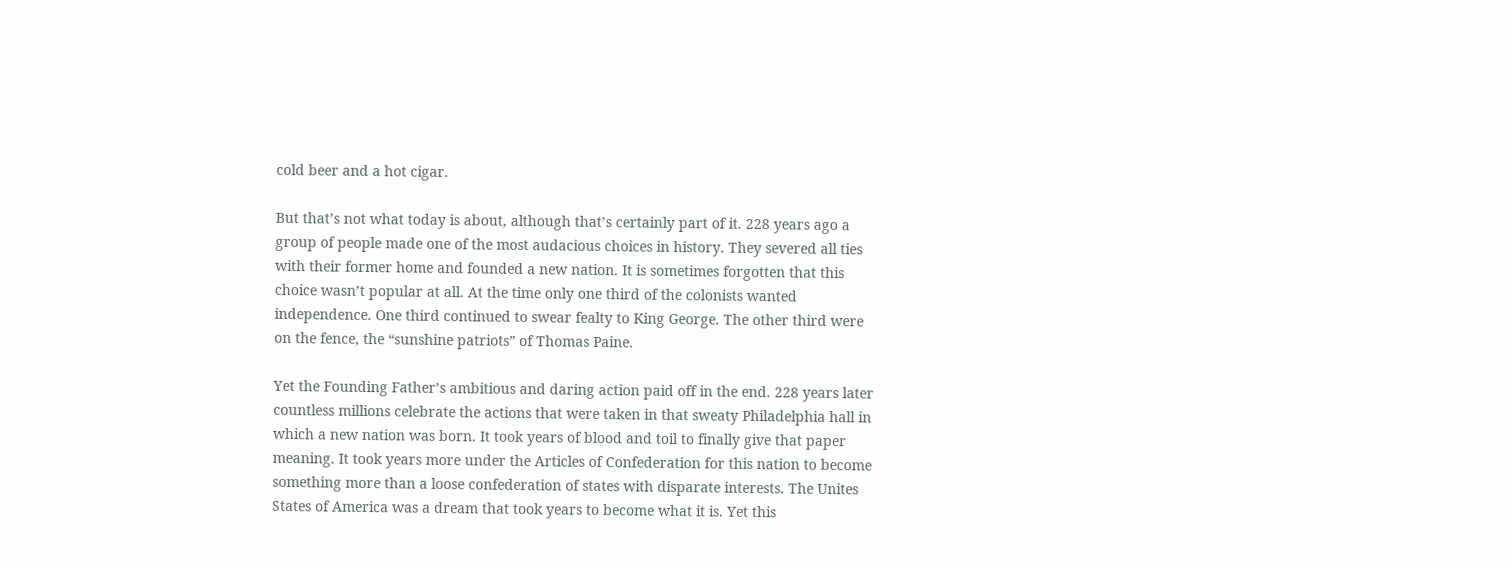cold beer and a hot cigar.

But that’s not what today is about, although that’s certainly part of it. 228 years ago a group of people made one of the most audacious choices in history. They severed all ties with their former home and founded a new nation. It is sometimes forgotten that this choice wasn’t popular at all. At the time only one third of the colonists wanted independence. One third continued to swear fealty to King George. The other third were on the fence, the “sunshine patriots” of Thomas Paine.

Yet the Founding Father’s ambitious and daring action paid off in the end. 228 years later countless millions celebrate the actions that were taken in that sweaty Philadelphia hall in which a new nation was born. It took years of blood and toil to finally give that paper meaning. It took years more under the Articles of Confederation for this nation to become something more than a loose confederation of states with disparate interests. The Unites States of America was a dream that took years to become what it is. Yet this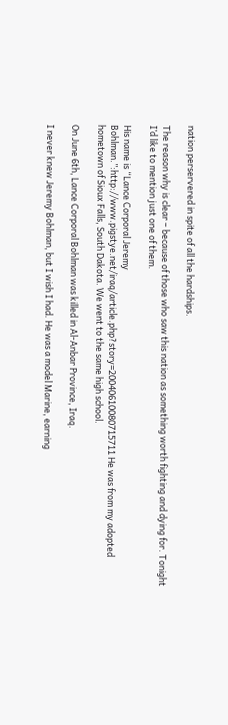nation perservered in spite of all the hardships.

The reason why is clear – because of those who saw this nation as something worth fighting and dying for. Tonight I’d like to mention just one of them.

His name is “Lance Corporal Jeremy Bohlman.”:http://www.pigstye.net/iraq/article.php?story=20040610080715711 He was from my adopted hometown of Sioux Falls, South Dakota. We went to the same high school.

On June 6th, Lance Corporal Bohlman was killed in Al-Anbar Province, Iraq.

I never knew Jeremy Bohlman, but I wish I had. He was a model Marine, earning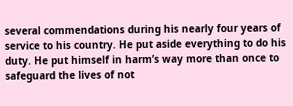several commendations during his nearly four years of service to his country. He put aside everything to do his duty. He put himself in harm’s way more than once to safeguard the lives of not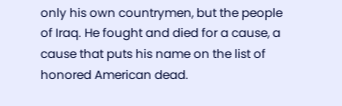only his own countrymen, but the people of Iraq. He fought and died for a cause, a cause that puts his name on the list of honored American dead.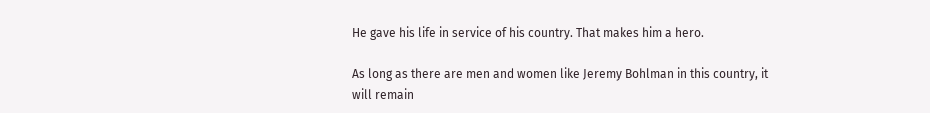He gave his life in service of his country. That makes him a hero.

As long as there are men and women like Jeremy Bohlman in this country, it will remain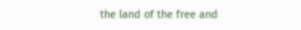the land of the free and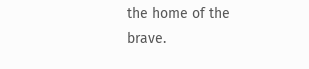the home of the brave.